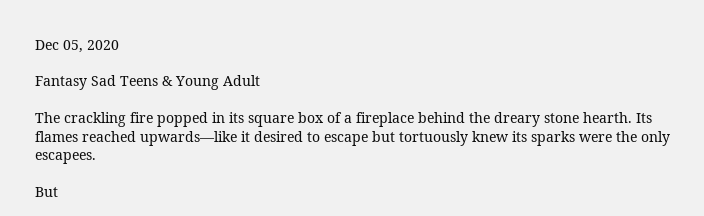Dec 05, 2020

Fantasy Sad Teens & Young Adult

The crackling fire popped in its square box of a fireplace behind the dreary stone hearth. Its flames reached upwards—like it desired to escape but tortuously knew its sparks were the only escapees.

But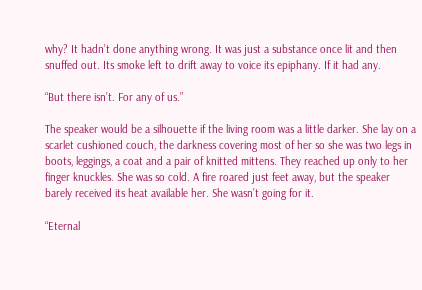why? It hadn’t done anything wrong. It was just a substance once lit and then snuffed out. Its smoke left to drift away to voice its epiphany. If it had any.

“But there isn’t. For any of us.”

The speaker would be a silhouette if the living room was a little darker. She lay on a scarlet cushioned couch, the darkness covering most of her so she was two legs in boots, leggings, a coat and a pair of knitted mittens. They reached up only to her finger knuckles. She was so cold. A fire roared just feet away, but the speaker barely received its heat available her. She wasn’t going for it.

“Eternal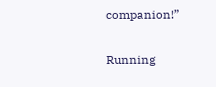companion!”

Running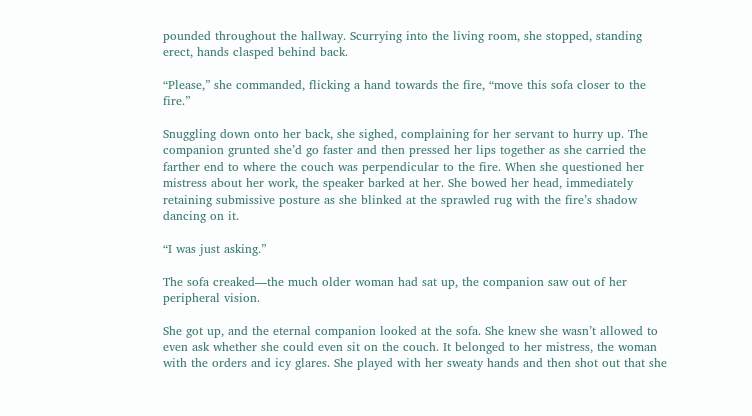pounded throughout the hallway. Scurrying into the living room, she stopped, standing erect, hands clasped behind back.

“Please,” she commanded, flicking a hand towards the fire, “move this sofa closer to the fire.”

Snuggling down onto her back, she sighed, complaining for her servant to hurry up. The companion grunted she’d go faster and then pressed her lips together as she carried the farther end to where the couch was perpendicular to the fire. When she questioned her mistress about her work, the speaker barked at her. She bowed her head, immediately retaining submissive posture as she blinked at the sprawled rug with the fire’s shadow dancing on it.

“I was just asking.”

The sofa creaked—the much older woman had sat up, the companion saw out of her peripheral vision.

She got up, and the eternal companion looked at the sofa. She knew she wasn’t allowed to even ask whether she could even sit on the couch. It belonged to her mistress, the woman with the orders and icy glares. She played with her sweaty hands and then shot out that she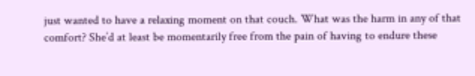just wanted to have a relaxing moment on that couch. What was the harm in any of that comfort? She’d at least be momentarily free from the pain of having to endure these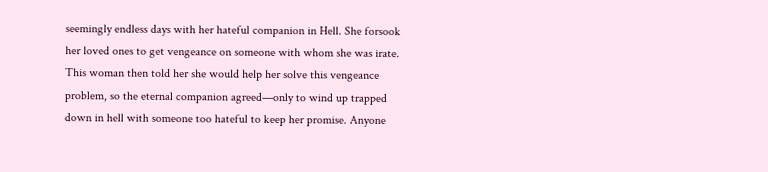seemingly endless days with her hateful companion in Hell. She forsook her loved ones to get vengeance on someone with whom she was irate. This woman then told her she would help her solve this vengeance problem, so the eternal companion agreed—only to wind up trapped down in hell with someone too hateful to keep her promise. Anyone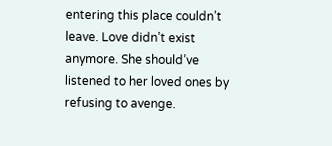entering this place couldn’t leave. Love didn’t exist anymore. She should’ve listened to her loved ones by refusing to avenge.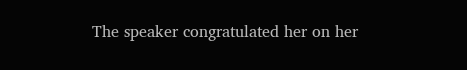The speaker congratulated her on her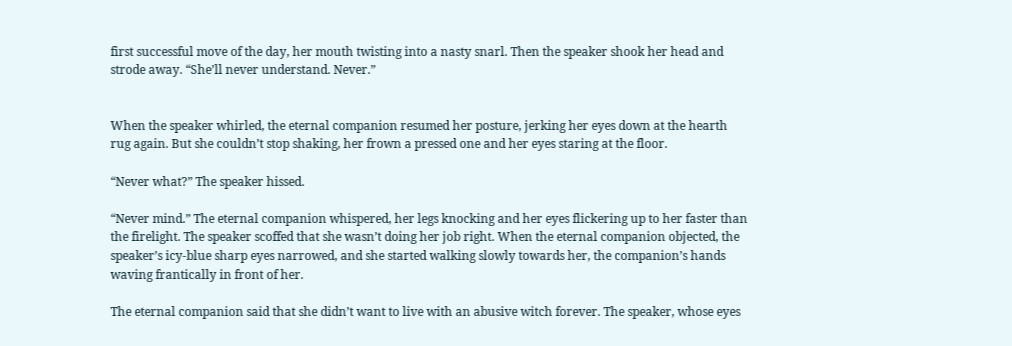first successful move of the day, her mouth twisting into a nasty snarl. Then the speaker shook her head and strode away. “She’ll never understand. Never.”


When the speaker whirled, the eternal companion resumed her posture, jerking her eyes down at the hearth rug again. But she couldn’t stop shaking, her frown a pressed one and her eyes staring at the floor.

“Never what?” The speaker hissed.

“Never mind.” The eternal companion whispered, her legs knocking and her eyes flickering up to her faster than the firelight. The speaker scoffed that she wasn’t doing her job right. When the eternal companion objected, the speaker’s icy-blue sharp eyes narrowed, and she started walking slowly towards her, the companion’s hands waving frantically in front of her.

The eternal companion said that she didn’t want to live with an abusive witch forever. The speaker, whose eyes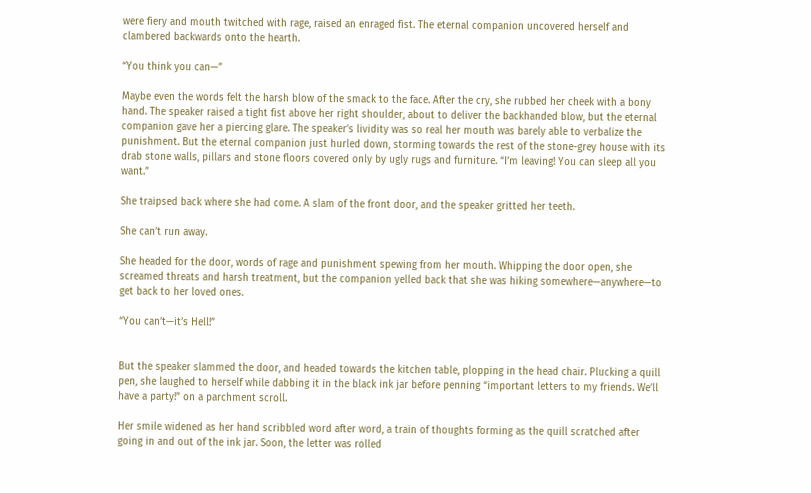were fiery and mouth twitched with rage, raised an enraged fist. The eternal companion uncovered herself and clambered backwards onto the hearth.

“You think you can—”

Maybe even the words felt the harsh blow of the smack to the face. After the cry, she rubbed her cheek with a bony hand. The speaker raised a tight fist above her right shoulder, about to deliver the backhanded blow, but the eternal companion gave her a piercing glare. The speaker’s lividity was so real her mouth was barely able to verbalize the punishment. But the eternal companion just hurled down, storming towards the rest of the stone-grey house with its drab stone walls, pillars and stone floors covered only by ugly rugs and furniture. “I’m leaving! You can sleep all you want.”

She traipsed back where she had come. A slam of the front door, and the speaker gritted her teeth.

She can’t run away.

She headed for the door, words of rage and punishment spewing from her mouth. Whipping the door open, she screamed threats and harsh treatment, but the companion yelled back that she was hiking somewhere—anywhere—to get back to her loved ones.

“You can’t—it’s Hell!”


But the speaker slammed the door, and headed towards the kitchen table, plopping in the head chair. Plucking a quill pen, she laughed to herself while dabbing it in the black ink jar before penning “important letters to my friends. We’ll have a party!” on a parchment scroll.

Her smile widened as her hand scribbled word after word, a train of thoughts forming as the quill scratched after going in and out of the ink jar. Soon, the letter was rolled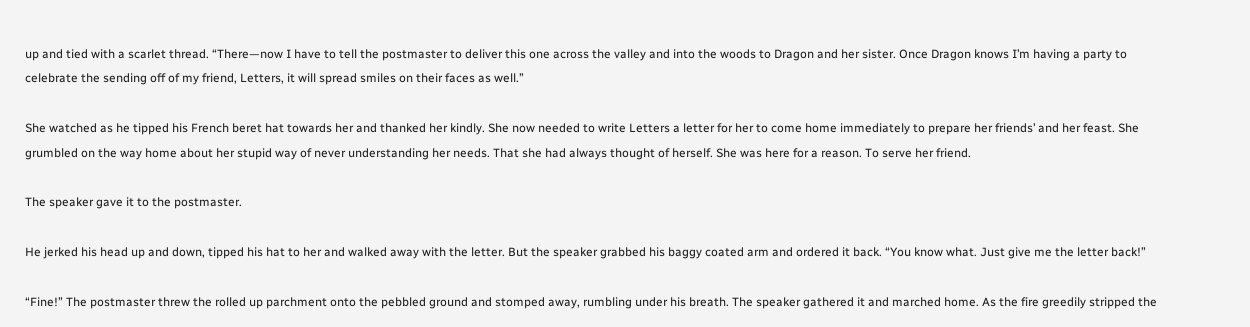up and tied with a scarlet thread. “There—now I have to tell the postmaster to deliver this one across the valley and into the woods to Dragon and her sister. Once Dragon knows I’m having a party to celebrate the sending off of my friend, Letters, it will spread smiles on their faces as well.”

She watched as he tipped his French beret hat towards her and thanked her kindly. She now needed to write Letters a letter for her to come home immediately to prepare her friends’ and her feast. She grumbled on the way home about her stupid way of never understanding her needs. That she had always thought of herself. She was here for a reason. To serve her friend.

The speaker gave it to the postmaster.

He jerked his head up and down, tipped his hat to her and walked away with the letter. But the speaker grabbed his baggy coated arm and ordered it back. “You know what. Just give me the letter back!”

“Fine!” The postmaster threw the rolled up parchment onto the pebbled ground and stomped away, rumbling under his breath. The speaker gathered it and marched home. As the fire greedily stripped the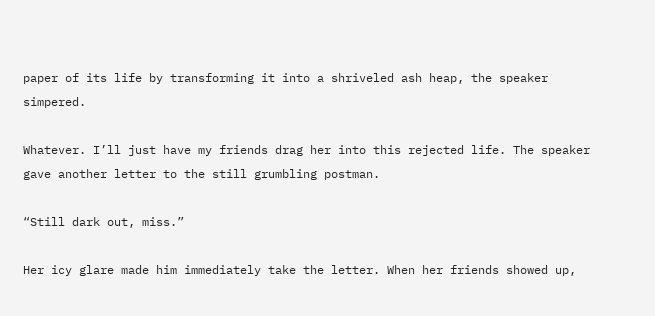paper of its life by transforming it into a shriveled ash heap, the speaker simpered.

Whatever. I’ll just have my friends drag her into this rejected life. The speaker gave another letter to the still grumbling postman.

“Still dark out, miss.”

Her icy glare made him immediately take the letter. When her friends showed up,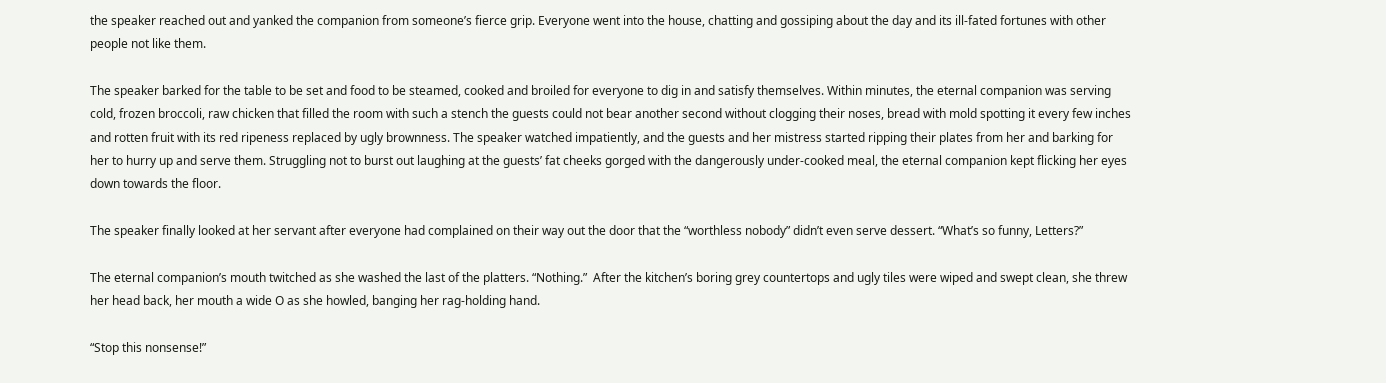the speaker reached out and yanked the companion from someone’s fierce grip. Everyone went into the house, chatting and gossiping about the day and its ill-fated fortunes with other people not like them.

The speaker barked for the table to be set and food to be steamed, cooked and broiled for everyone to dig in and satisfy themselves. Within minutes, the eternal companion was serving cold, frozen broccoli, raw chicken that filled the room with such a stench the guests could not bear another second without clogging their noses, bread with mold spotting it every few inches and rotten fruit with its red ripeness replaced by ugly brownness. The speaker watched impatiently, and the guests and her mistress started ripping their plates from her and barking for her to hurry up and serve them. Struggling not to burst out laughing at the guests’ fat cheeks gorged with the dangerously under-cooked meal, the eternal companion kept flicking her eyes down towards the floor.

The speaker finally looked at her servant after everyone had complained on their way out the door that the “worthless nobody” didn’t even serve dessert. “What’s so funny, Letters?”

The eternal companion’s mouth twitched as she washed the last of the platters. “Nothing.”  After the kitchen’s boring grey countertops and ugly tiles were wiped and swept clean, she threw her head back, her mouth a wide O as she howled, banging her rag-holding hand.

“Stop this nonsense!”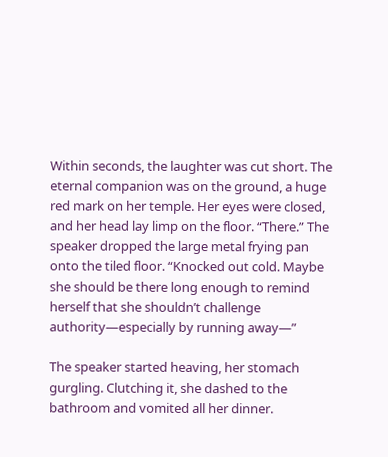Within seconds, the laughter was cut short. The eternal companion was on the ground, a huge red mark on her temple. Her eyes were closed, and her head lay limp on the floor. “There.” The speaker dropped the large metal frying pan onto the tiled floor. “Knocked out cold. Maybe she should be there long enough to remind herself that she shouldn’t challenge authority—especially by running away—”

The speaker started heaving, her stomach gurgling. Clutching it, she dashed to the bathroom and vomited all her dinner.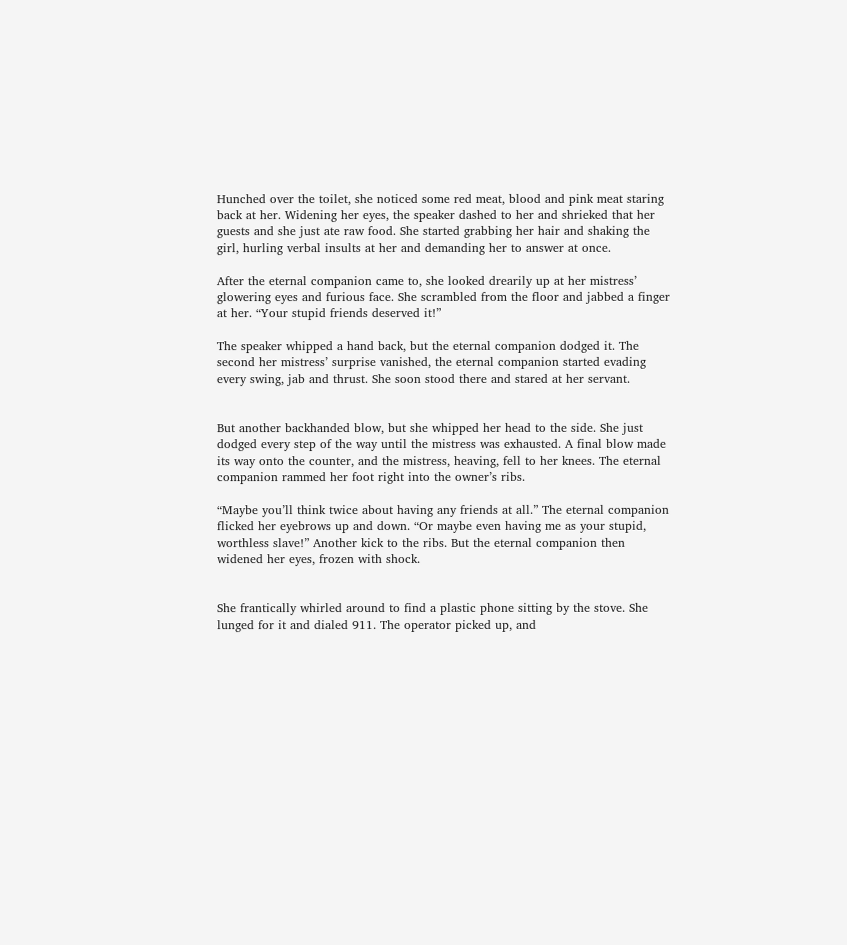Hunched over the toilet, she noticed some red meat, blood and pink meat staring back at her. Widening her eyes, the speaker dashed to her and shrieked that her guests and she just ate raw food. She started grabbing her hair and shaking the girl, hurling verbal insults at her and demanding her to answer at once.

After the eternal companion came to, she looked drearily up at her mistress’ glowering eyes and furious face. She scrambled from the floor and jabbed a finger at her. “Your stupid friends deserved it!”

The speaker whipped a hand back, but the eternal companion dodged it. The second her mistress’ surprise vanished, the eternal companion started evading every swing, jab and thrust. She soon stood there and stared at her servant.


But another backhanded blow, but she whipped her head to the side. She just dodged every step of the way until the mistress was exhausted. A final blow made its way onto the counter, and the mistress, heaving, fell to her knees. The eternal companion rammed her foot right into the owner’s ribs.

“Maybe you’ll think twice about having any friends at all.” The eternal companion flicked her eyebrows up and down. “Or maybe even having me as your stupid, worthless slave!” Another kick to the ribs. But the eternal companion then widened her eyes, frozen with shock.


She frantically whirled around to find a plastic phone sitting by the stove. She lunged for it and dialed 911. The operator picked up, and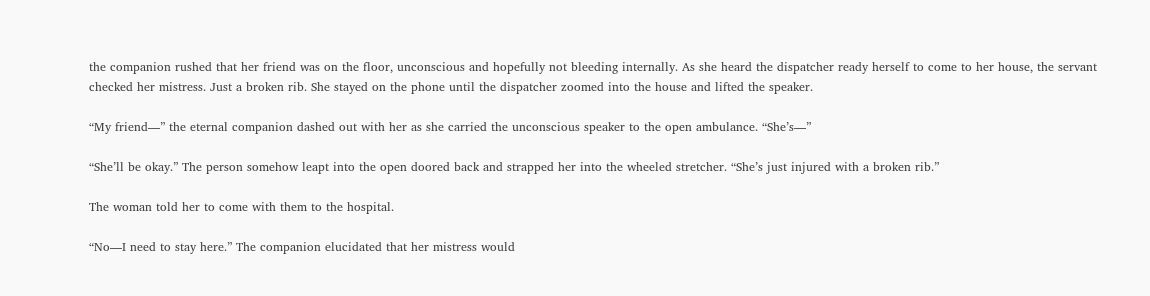the companion rushed that her friend was on the floor, unconscious and hopefully not bleeding internally. As she heard the dispatcher ready herself to come to her house, the servant checked her mistress. Just a broken rib. She stayed on the phone until the dispatcher zoomed into the house and lifted the speaker.

“My friend—” the eternal companion dashed out with her as she carried the unconscious speaker to the open ambulance. “She’s—”

“She’ll be okay.” The person somehow leapt into the open doored back and strapped her into the wheeled stretcher. “She’s just injured with a broken rib.”

The woman told her to come with them to the hospital.

“No—I need to stay here.” The companion elucidated that her mistress would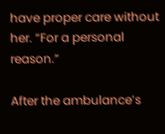have proper care without her. “For a personal reason.”

After the ambulance’s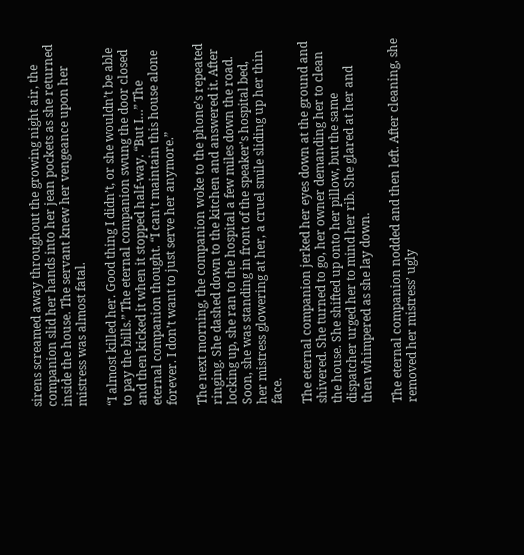sirens screamed away throughout the growing night air, the companion slid her hands into her jean pockets as she returned inside the house. The servant knew her vengeance upon her mistress was almost fatal.

“I almost killed her. Good thing I didn’t, or she wouldn’t be able to pay the bills.” The eternal companion swung the door closed and then kicked it when it stopped half-way. “But I…” The eternal companion thought. “I can’t maintain this house alone forever. I don’t want to just serve her anymore.”

The next morning, the companion woke to the phone’s repeated ringing. She dashed down to the kitchen and answered it. After locking up, she ran to the hospital a few miles down the road. Soon, she was standing in front of the speaker’s hospital bed, her mistress glowering at her, a cruel smile sliding up her thin face.

The eternal companion jerked her eyes down at the ground and shivered. She turned to go, her owner demanding her to clean the house. She shifted up onto her pillow, but the same dispatcher urged her to mind her rib. She glared at her and then whimpered as she lay down.

The eternal companion nodded and then left. After cleaning, she removed her mistress’ ugly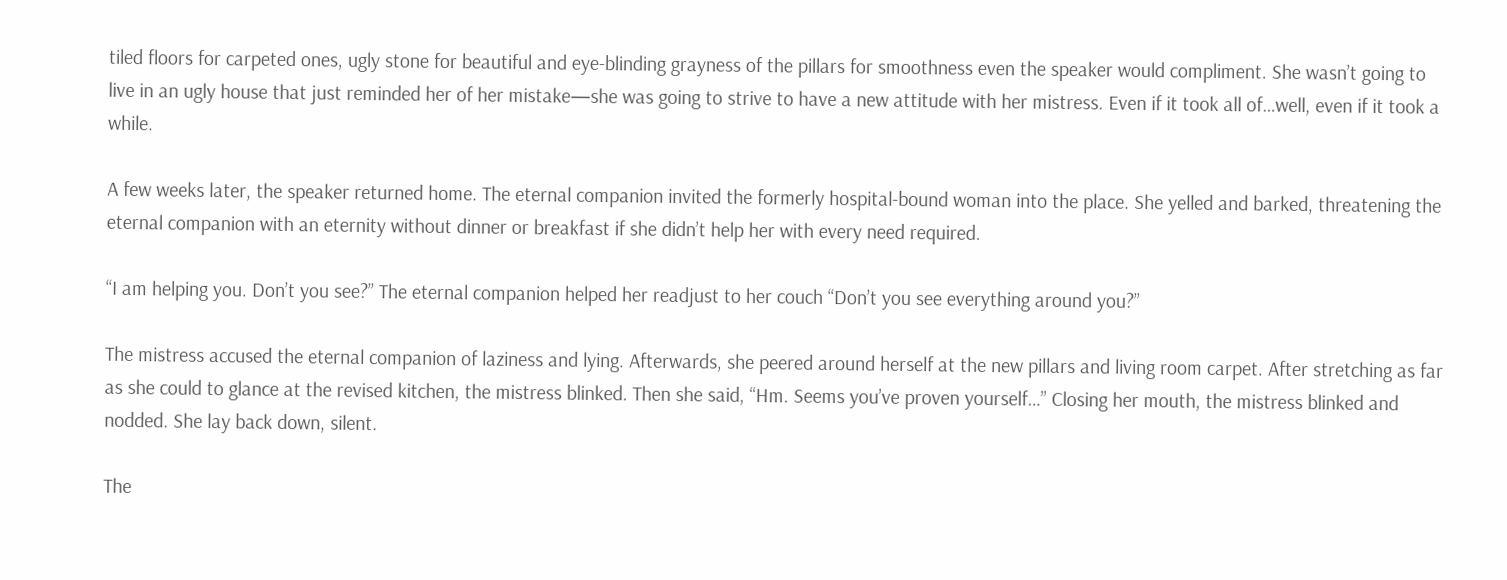tiled floors for carpeted ones, ugly stone for beautiful and eye-blinding grayness of the pillars for smoothness even the speaker would compliment. She wasn’t going to live in an ugly house that just reminded her of her mistake—she was going to strive to have a new attitude with her mistress. Even if it took all of…well, even if it took a while.

A few weeks later, the speaker returned home. The eternal companion invited the formerly hospital-bound woman into the place. She yelled and barked, threatening the eternal companion with an eternity without dinner or breakfast if she didn’t help her with every need required.

“I am helping you. Don’t you see?” The eternal companion helped her readjust to her couch “Don’t you see everything around you?”

The mistress accused the eternal companion of laziness and lying. Afterwards, she peered around herself at the new pillars and living room carpet. After stretching as far as she could to glance at the revised kitchen, the mistress blinked. Then she said, “Hm. Seems you’ve proven yourself…” Closing her mouth, the mistress blinked and nodded. She lay back down, silent.

The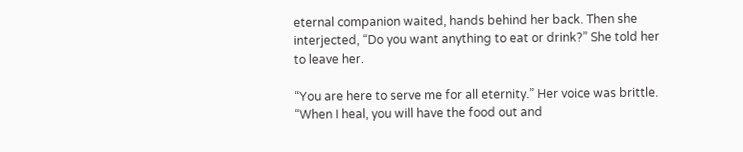eternal companion waited, hands behind her back. Then she interjected, “Do you want anything to eat or drink?” She told her to leave her.

“You are here to serve me for all eternity.” Her voice was brittle. “When I heal, you will have the food out and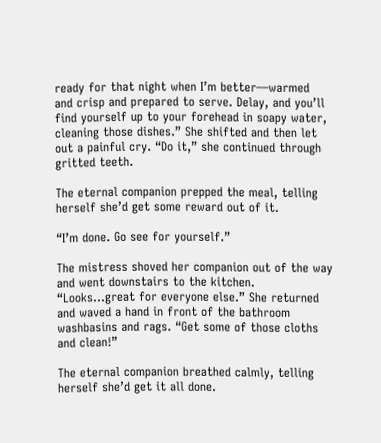ready for that night when I’m better—warmed and crisp and prepared to serve. Delay, and you’ll find yourself up to your forehead in soapy water, cleaning those dishes.” She shifted and then let out a painful cry. “Do it,” she continued through gritted teeth.

The eternal companion prepped the meal, telling herself she’d get some reward out of it.

“I’m done. Go see for yourself.”

The mistress shoved her companion out of the way and went downstairs to the kitchen. “Looks…great for everyone else.” She returned and waved a hand in front of the bathroom washbasins and rags. “Get some of those cloths and clean!”

The eternal companion breathed calmly, telling herself she’d get it all done.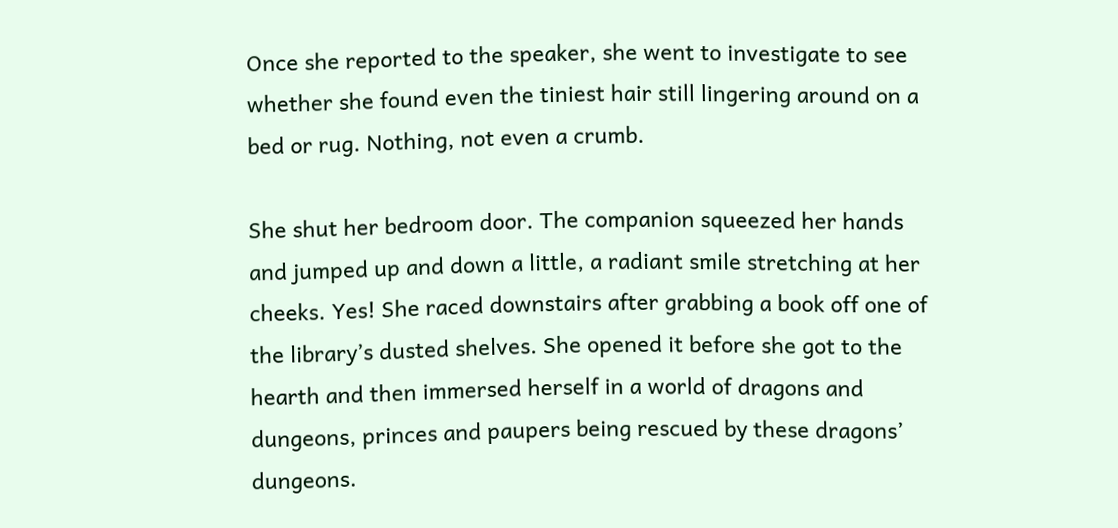Once she reported to the speaker, she went to investigate to see whether she found even the tiniest hair still lingering around on a bed or rug. Nothing, not even a crumb.

She shut her bedroom door. The companion squeezed her hands and jumped up and down a little, a radiant smile stretching at her cheeks. Yes! She raced downstairs after grabbing a book off one of the library’s dusted shelves. She opened it before she got to the hearth and then immersed herself in a world of dragons and dungeons, princes and paupers being rescued by these dragons’ dungeons.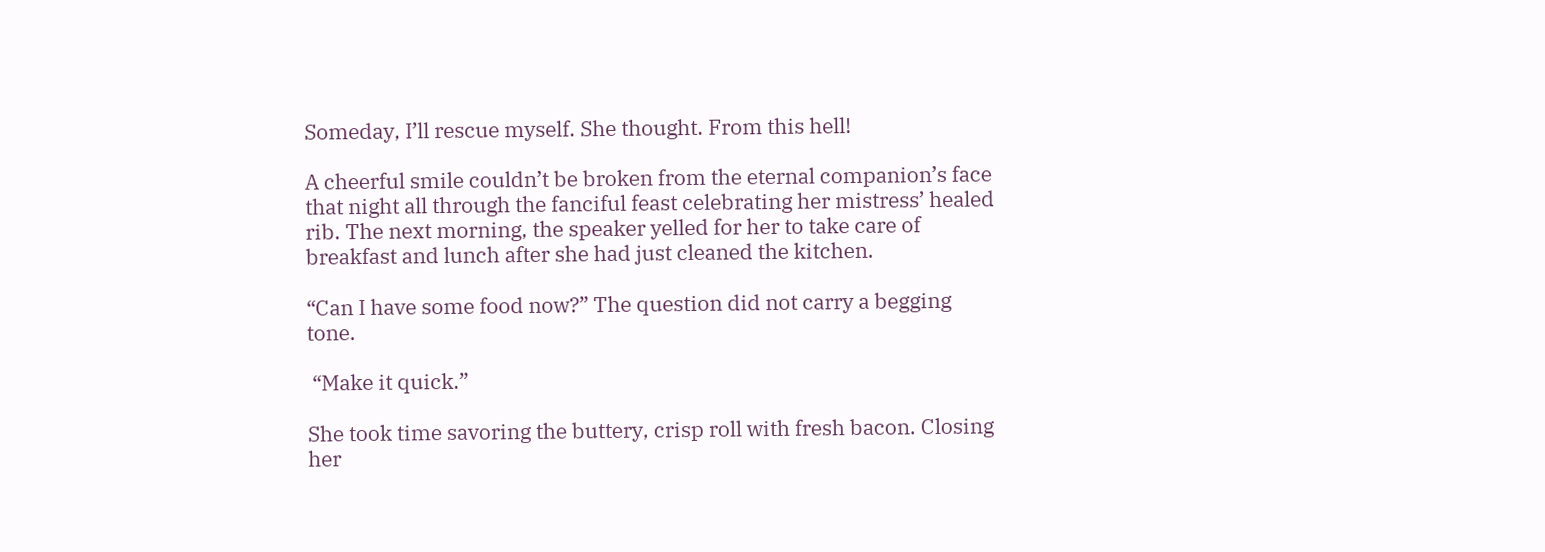Someday, I’ll rescue myself. She thought. From this hell!

A cheerful smile couldn’t be broken from the eternal companion’s face that night all through the fanciful feast celebrating her mistress’ healed rib. The next morning, the speaker yelled for her to take care of breakfast and lunch after she had just cleaned the kitchen.

“Can I have some food now?” The question did not carry a begging tone.

 “Make it quick.”

She took time savoring the buttery, crisp roll with fresh bacon. Closing her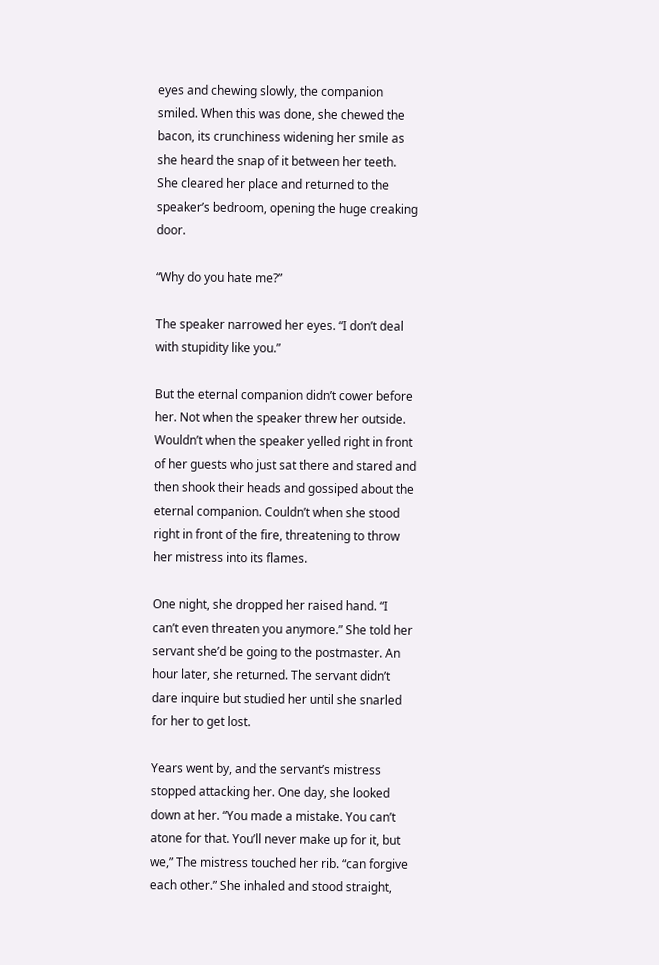eyes and chewing slowly, the companion smiled. When this was done, she chewed the bacon, its crunchiness widening her smile as she heard the snap of it between her teeth. She cleared her place and returned to the speaker’s bedroom, opening the huge creaking door.

“Why do you hate me?”

The speaker narrowed her eyes. “I don’t deal with stupidity like you.”

But the eternal companion didn’t cower before her. Not when the speaker threw her outside. Wouldn’t when the speaker yelled right in front of her guests who just sat there and stared and then shook their heads and gossiped about the eternal companion. Couldn’t when she stood right in front of the fire, threatening to throw her mistress into its flames.

One night, she dropped her raised hand. “I can’t even threaten you anymore.” She told her servant she’d be going to the postmaster. An hour later, she returned. The servant didn’t dare inquire but studied her until she snarled for her to get lost.

Years went by, and the servant’s mistress stopped attacking her. One day, she looked down at her. “You made a mistake. You can’t atone for that. You’ll never make up for it, but we,” The mistress touched her rib. “can forgive each other.” She inhaled and stood straight,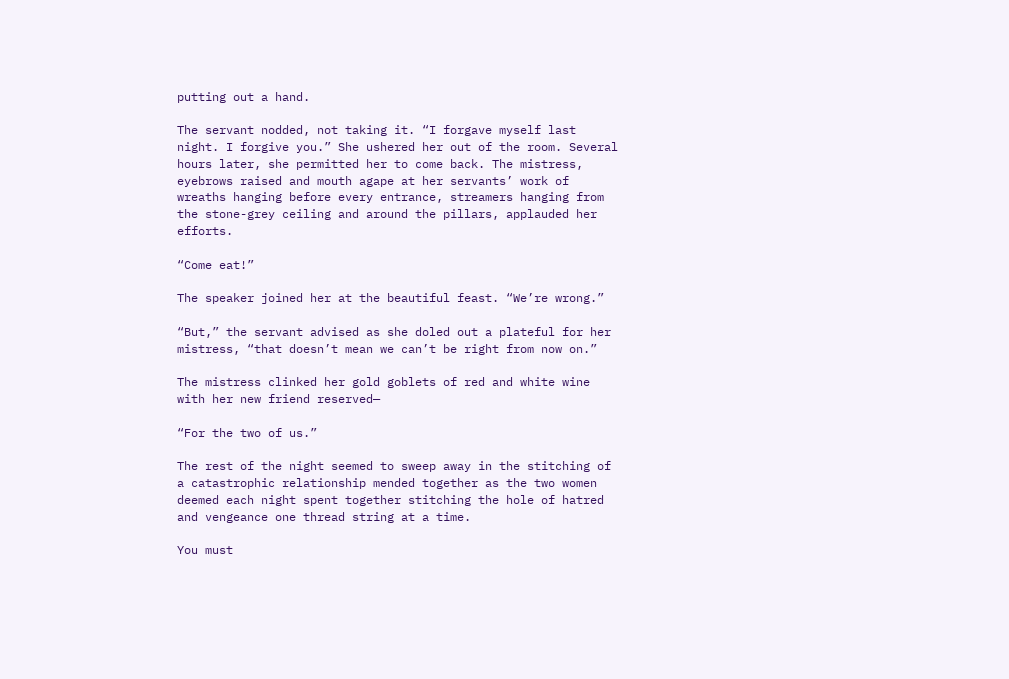putting out a hand.

The servant nodded, not taking it. “I forgave myself last night. I forgive you.” She ushered her out of the room. Several hours later, she permitted her to come back. The mistress, eyebrows raised and mouth agape at her servants’ work of wreaths hanging before every entrance, streamers hanging from the stone-grey ceiling and around the pillars, applauded her efforts.

“Come eat!”

The speaker joined her at the beautiful feast. “We’re wrong.”

“But,” the servant advised as she doled out a plateful for her mistress, “that doesn’t mean we can’t be right from now on.”

The mistress clinked her gold goblets of red and white wine with her new friend reserved—

“For the two of us.”

The rest of the night seemed to sweep away in the stitching of a catastrophic relationship mended together as the two women deemed each night spent together stitching the hole of hatred and vengeance one thread string at a time.

You must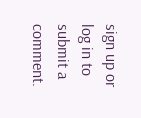sign up or log in to submit a comment.